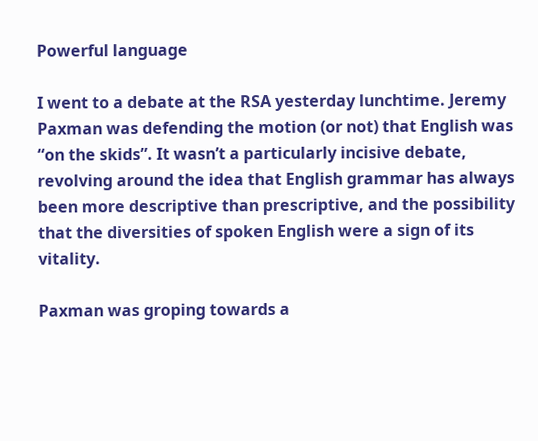Powerful language

I went to a debate at the RSA yesterday lunchtime. Jeremy Paxman was defending the motion (or not) that English was “on the skids”. It wasn’t a particularly incisive debate, revolving around the idea that English grammar has always been more descriptive than prescriptive, and the possibility that the diversities of spoken English were a sign of its vitality.

Paxman was groping towards a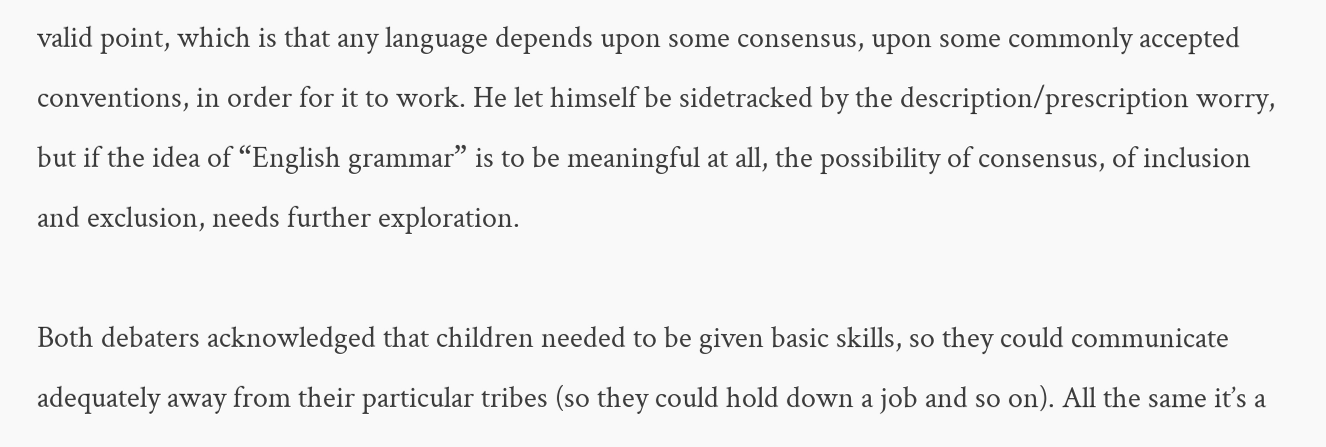valid point, which is that any language depends upon some consensus, upon some commonly accepted conventions, in order for it to work. He let himself be sidetracked by the description/prescription worry, but if the idea of “English grammar” is to be meaningful at all, the possibility of consensus, of inclusion and exclusion, needs further exploration.

Both debaters acknowledged that children needed to be given basic skills, so they could communicate adequately away from their particular tribes (so they could hold down a job and so on). All the same it’s a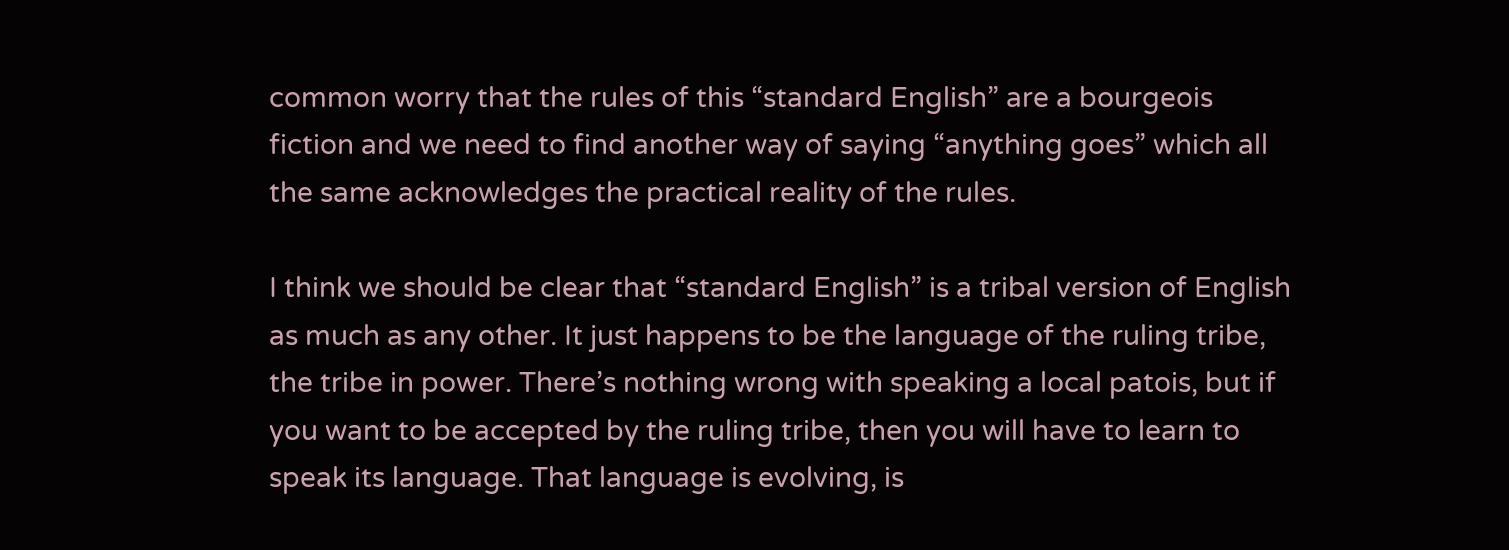common worry that the rules of this “standard English” are a bourgeois fiction and we need to find another way of saying “anything goes” which all the same acknowledges the practical reality of the rules.

I think we should be clear that “standard English” is a tribal version of English as much as any other. It just happens to be the language of the ruling tribe, the tribe in power. There’s nothing wrong with speaking a local patois, but if you want to be accepted by the ruling tribe, then you will have to learn to speak its language. That language is evolving, is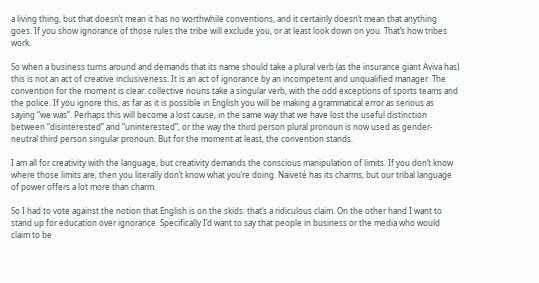a living thing, but that doesn’t mean it has no worthwhile conventions, and it certainly doesn’t mean that anything goes. If you show ignorance of those rules the tribe will exclude you, or at least look down on you. That’s how tribes work.

So when a business turns around and demands that its name should take a plural verb (as the insurance giant Aviva has) this is not an act of creative inclusiveness. It is an act of ignorance by an incompetent and unqualified manager. The convention for the moment is clear: collective nouns take a singular verb, with the odd exceptions of sports teams and the police. If you ignore this, as far as it is possible in English you will be making a grammatical error as serious as saying “we was”. Perhaps this will become a lost cause, in the same way that we have lost the useful distinction between “disinterested” and “uninterested”, or the way the third person plural pronoun is now used as gender-neutral third person singular pronoun. But for the moment at least, the convention stands.

I am all for creativity with the language, but creativity demands the conscious manipulation of limits. If you don’t know where those limits are, then you literally don’t know what you’re doing. Naiveté has its charms, but our tribal language of power offers a lot more than charm.

So I had to vote against the notion that English is on the skids: that’s a ridiculous claim. On the other hand I want to stand up for education over ignorance. Specifically I’d want to say that people in business or the media who would claim to be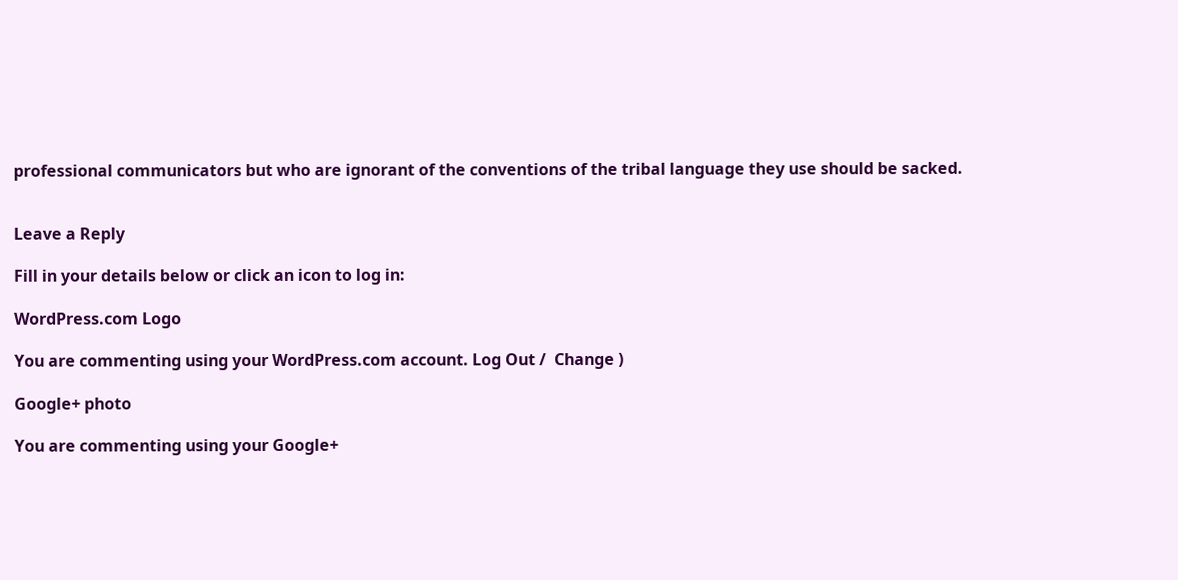professional communicators but who are ignorant of the conventions of the tribal language they use should be sacked.


Leave a Reply

Fill in your details below or click an icon to log in:

WordPress.com Logo

You are commenting using your WordPress.com account. Log Out /  Change )

Google+ photo

You are commenting using your Google+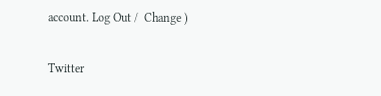account. Log Out /  Change )

Twitter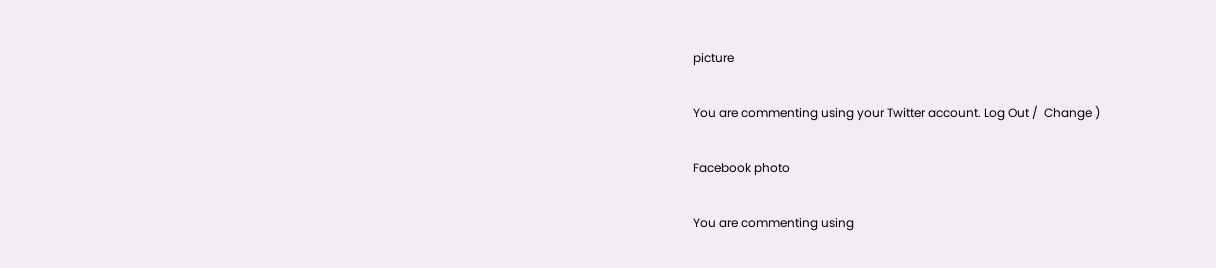picture

You are commenting using your Twitter account. Log Out /  Change )

Facebook photo

You are commenting using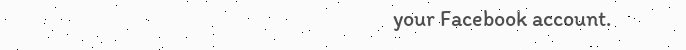your Facebook account.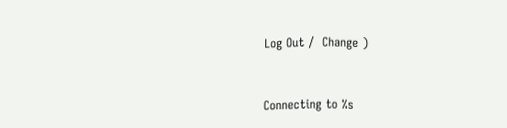Log Out /  Change )


Connecting to %s